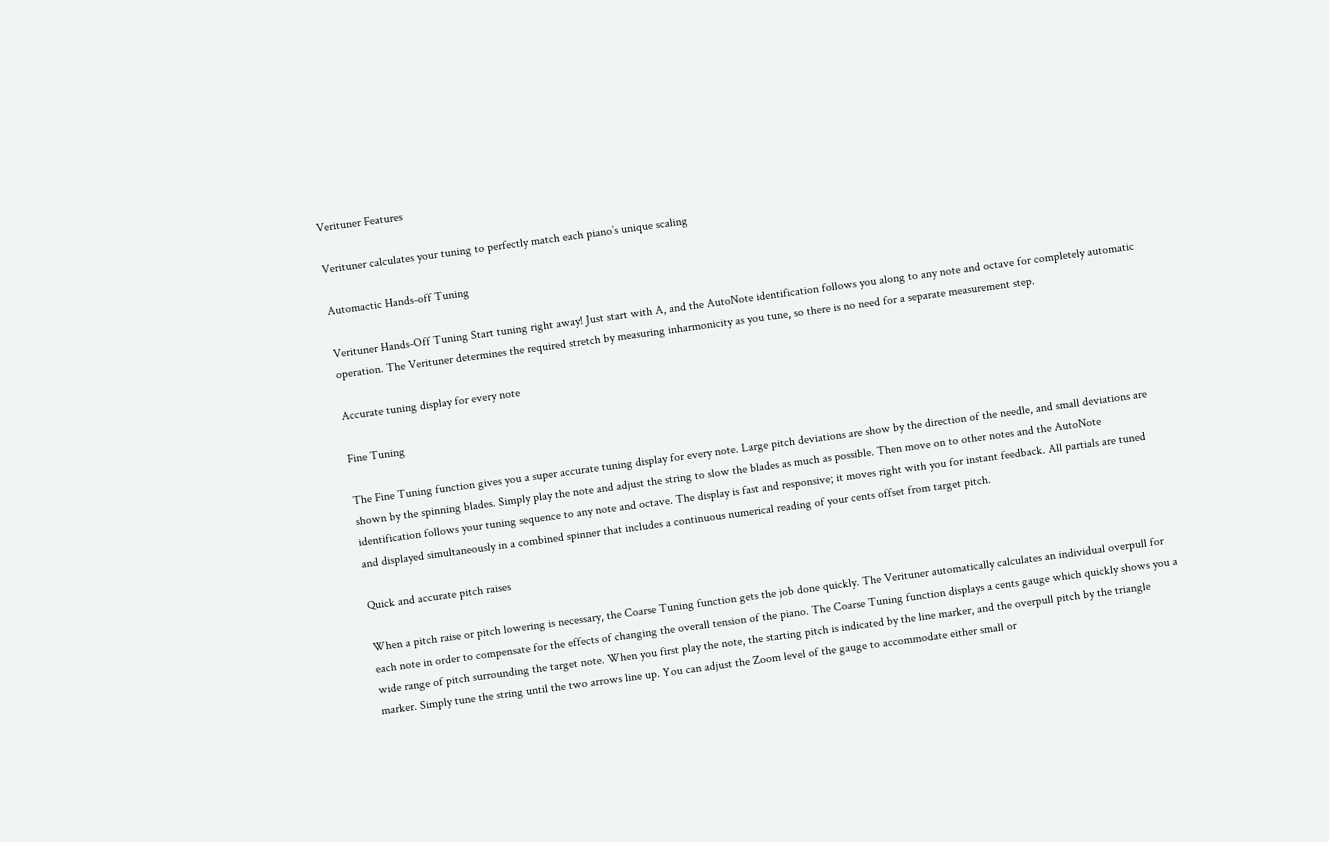Verituner Features

Verituner calculates your tuning to perfectly match each piano’s unique scaling

Automactic Hands-off Tuning

Verituner Hands-Off Tuning Start tuning right away! Just start with A, and the AutoNote identification follows you along to any note and octave for completely automatic operation. The Verituner determines the required stretch by measuring inharmonicity as you tune, so there is no need for a separate measurement step.

Accurate tuning display for every note

Fine Tuning

The Fine Tuning function gives you a super accurate tuning display for every note. Large pitch deviations are show by the direction of the needle, and small deviations are shown by the spinning blades. Simply play the note and adjust the string to slow the blades as much as possible. Then move on to other notes and the AutoNote identification follows your tuning sequence to any note and octave. The display is fast and responsive; it moves right with you for instant feedback. All partials are tuned and displayed simultaneously in a combined spinner that includes a continuous numerical reading of your cents offset from target pitch.

Quick and accurate pitch raises

When a pitch raise or pitch lowering is necessary, the Coarse Tuning function gets the job done quickly. The Verituner automatically calculates an individual overpull for each note in order to compensate for the effects of changing the overall tension of the piano. The Coarse Tuning function displays a cents gauge which quickly shows you a wide range of pitch surrounding the target note. When you first play the note, the starting pitch is indicated by the line marker, and the overpull pitch by the triangle marker. Simply tune the string until the two arrows line up. You can adjust the Zoom level of the gauge to accommodate either small or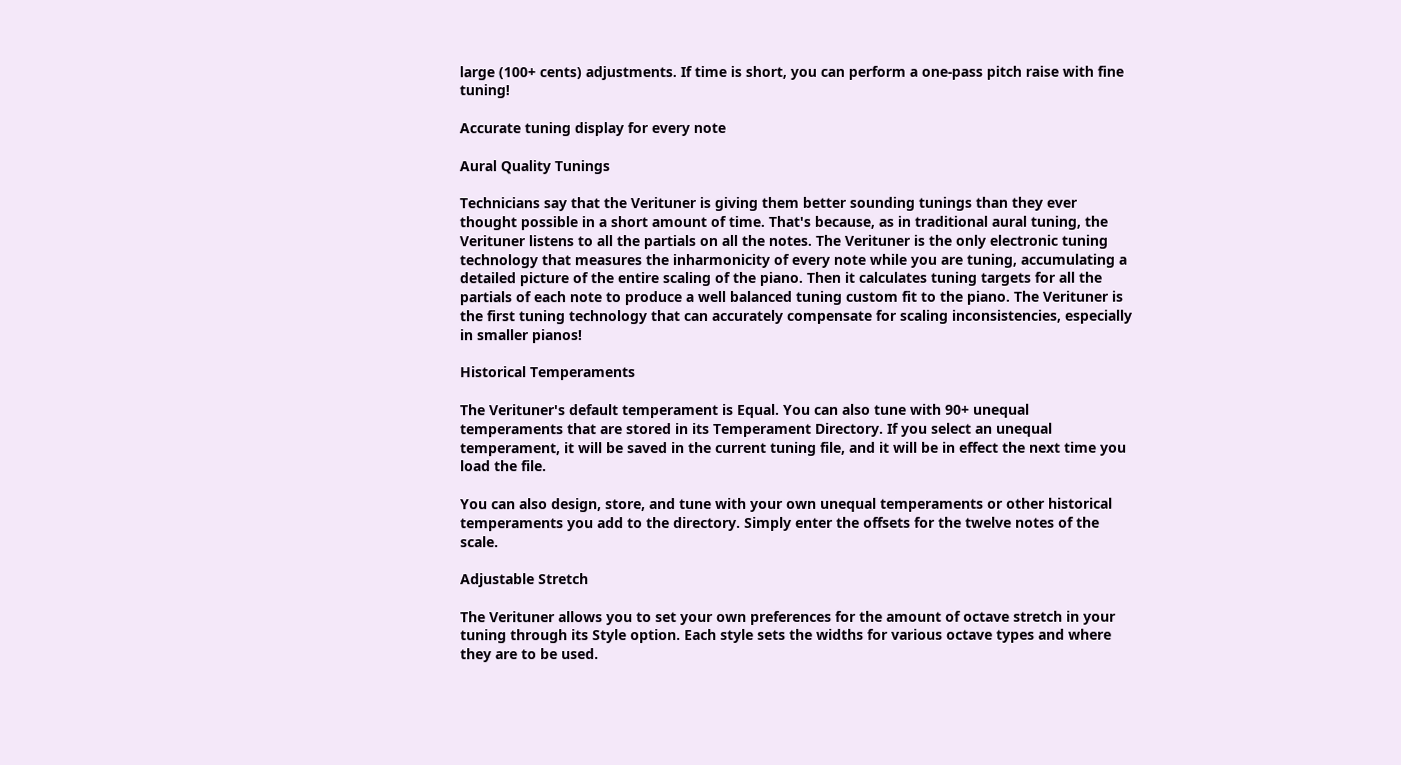large (100+ cents) adjustments. If time is short, you can perform a one-pass pitch raise with fine tuning!

Accurate tuning display for every note

Aural Quality Tunings

Technicians say that the Verituner is giving them better sounding tunings than they ever thought possible in a short amount of time. That's because, as in traditional aural tuning, the Verituner listens to all the partials on all the notes. The Verituner is the only electronic tuning technology that measures the inharmonicity of every note while you are tuning, accumulating a detailed picture of the entire scaling of the piano. Then it calculates tuning targets for all the partials of each note to produce a well balanced tuning custom fit to the piano. The Verituner is the first tuning technology that can accurately compensate for scaling inconsistencies, especially in smaller pianos!

Historical Temperaments

The Verituner's default temperament is Equal. You can also tune with 90+ unequal temperaments that are stored in its Temperament Directory. If you select an unequal temperament, it will be saved in the current tuning file, and it will be in effect the next time you load the file.

You can also design, store, and tune with your own unequal temperaments or other historical temperaments you add to the directory. Simply enter the offsets for the twelve notes of the scale.

Adjustable Stretch

The Verituner allows you to set your own preferences for the amount of octave stretch in your tuning through its Style option. Each style sets the widths for various octave types and where they are to be used.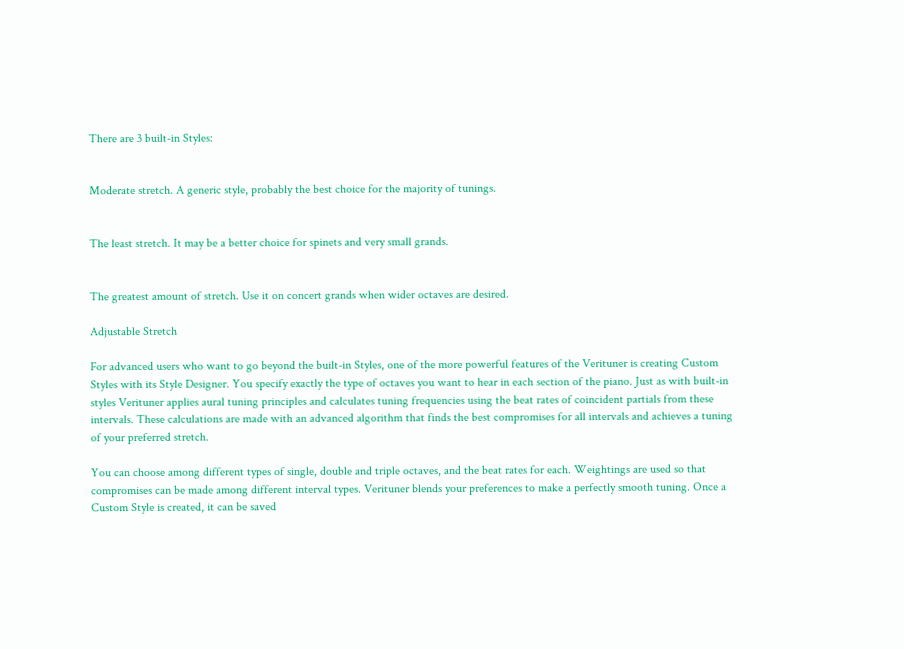There are 3 built-in Styles:


Moderate stretch. A generic style, probably the best choice for the majority of tunings.


The least stretch. It may be a better choice for spinets and very small grands.


The greatest amount of stretch. Use it on concert grands when wider octaves are desired.

Adjustable Stretch

For advanced users who want to go beyond the built-in Styles, one of the more powerful features of the Verituner is creating Custom Styles with its Style Designer. You specify exactly the type of octaves you want to hear in each section of the piano. Just as with built-in styles Verituner applies aural tuning principles and calculates tuning frequencies using the beat rates of coincident partials from these intervals. These calculations are made with an advanced algorithm that finds the best compromises for all intervals and achieves a tuning of your preferred stretch.

You can choose among different types of single, double and triple octaves, and the beat rates for each. Weightings are used so that compromises can be made among different interval types. Verituner blends your preferences to make a perfectly smooth tuning. Once a Custom Style is created, it can be saved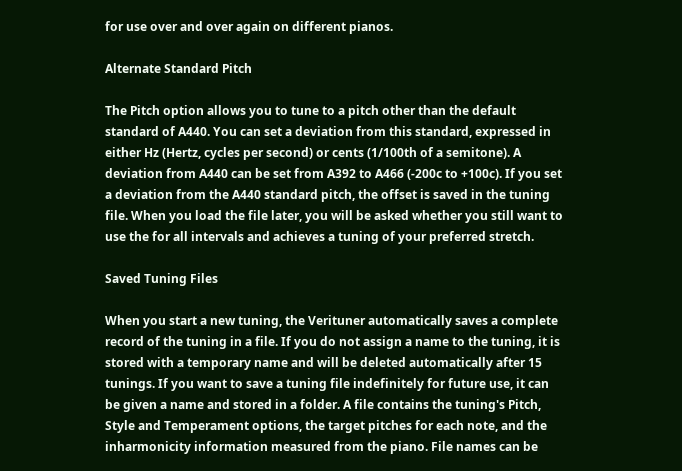for use over and over again on different pianos.

Alternate Standard Pitch

The Pitch option allows you to tune to a pitch other than the default standard of A440. You can set a deviation from this standard, expressed in either Hz (Hertz, cycles per second) or cents (1/100th of a semitone). A deviation from A440 can be set from A392 to A466 (-200c to +100c). If you set a deviation from the A440 standard pitch, the offset is saved in the tuning file. When you load the file later, you will be asked whether you still want to use the for all intervals and achieves a tuning of your preferred stretch.

Saved Tuning Files

When you start a new tuning, the Verituner automatically saves a complete record of the tuning in a file. If you do not assign a name to the tuning, it is stored with a temporary name and will be deleted automatically after 15 tunings. If you want to save a tuning file indefinitely for future use, it can be given a name and stored in a folder. A file contains the tuning's Pitch, Style and Temperament options, the target pitches for each note, and the inharmonicity information measured from the piano. File names can be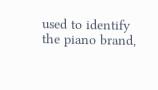used to identify the piano brand,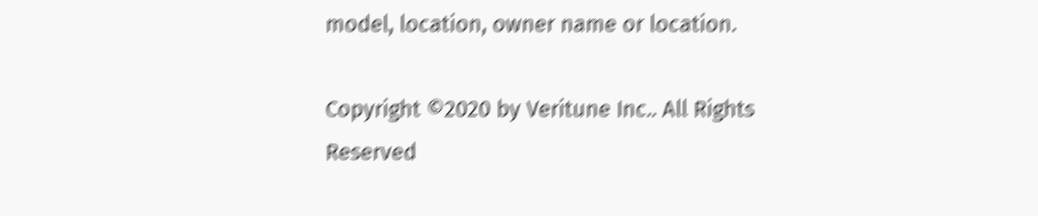model, location, owner name or location.

Copyright ©2020 by Veritune Inc.. All Rights Reserved